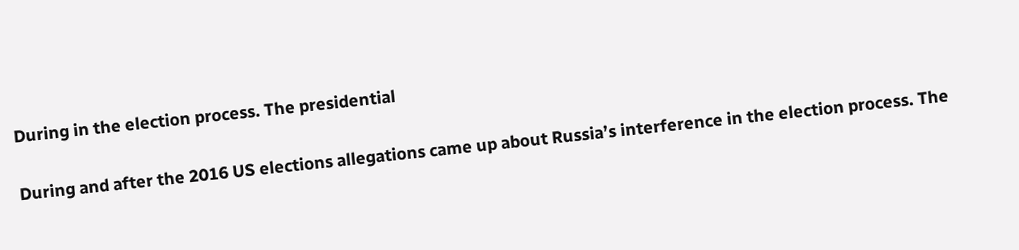During in the election process. The presidential

During and after the 2016 US elections allegations came up about Russia’s interference in the election process. The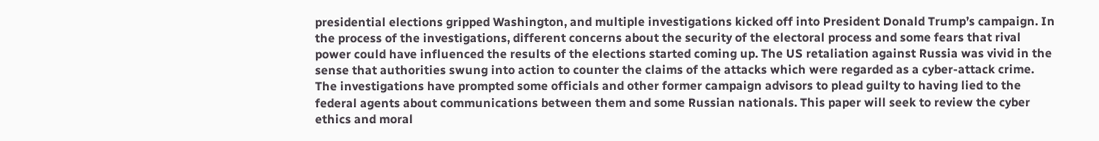presidential elections gripped Washington, and multiple investigations kicked off into President Donald Trump’s campaign. In the process of the investigations, different concerns about the security of the electoral process and some fears that rival power could have influenced the results of the elections started coming up. The US retaliation against Russia was vivid in the sense that authorities swung into action to counter the claims of the attacks which were regarded as a cyber-attack crime. The investigations have prompted some officials and other former campaign advisors to plead guilty to having lied to the federal agents about communications between them and some Russian nationals. This paper will seek to review the cyber ethics and moral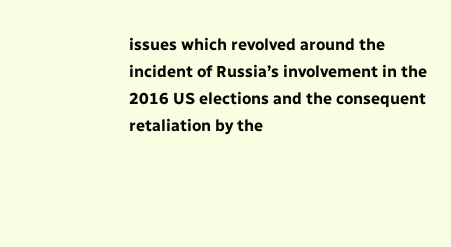issues which revolved around the incident of Russia’s involvement in the 2016 US elections and the consequent retaliation by the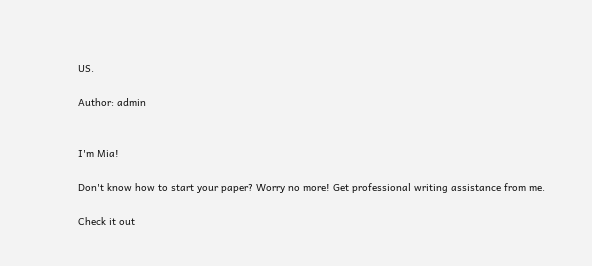US.

Author: admin


I'm Mia!

Don't know how to start your paper? Worry no more! Get professional writing assistance from me.

Check it out